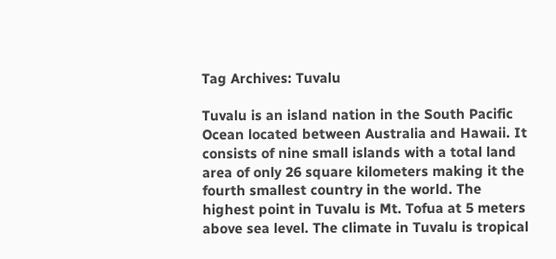Tag Archives: Tuvalu

Tuvalu is an island nation in the South Pacific Ocean located between Australia and Hawaii. It consists of nine small islands with a total land area of only 26 square kilometers making it the fourth smallest country in the world. The highest point in Tuvalu is Mt. Tofua at 5 meters above sea level. The climate in Tuvalu is tropical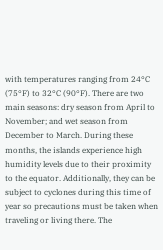with temperatures ranging from 24°C (75°F) to 32°C (90°F). There are two main seasons: dry season from April to November; and wet season from December to March. During these months, the islands experience high humidity levels due to their proximity to the equator. Additionally, they can be subject to cyclones during this time of year so precautions must be taken when traveling or living there. The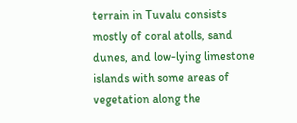terrain in Tuvalu consists mostly of coral atolls, sand dunes, and low-lying limestone islands with some areas of vegetation along the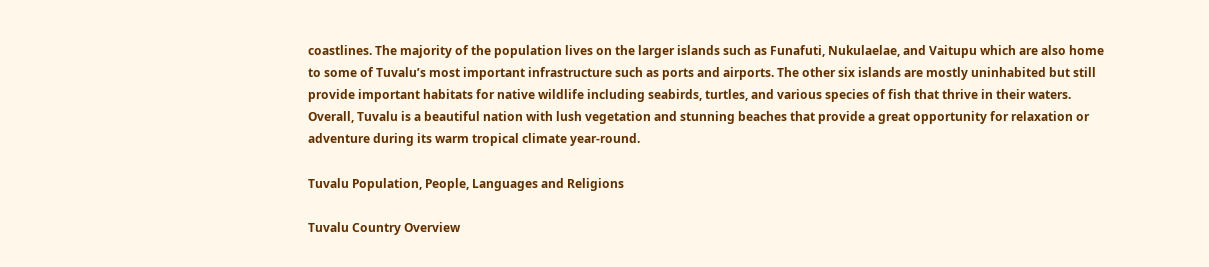coastlines. The majority of the population lives on the larger islands such as Funafuti, Nukulaelae, and Vaitupu which are also home to some of Tuvalu’s most important infrastructure such as ports and airports. The other six islands are mostly uninhabited but still provide important habitats for native wildlife including seabirds, turtles, and various species of fish that thrive in their waters. Overall, Tuvalu is a beautiful nation with lush vegetation and stunning beaches that provide a great opportunity for relaxation or adventure during its warm tropical climate year-round.

Tuvalu Population, People, Languages and Religions

Tuvalu Country Overview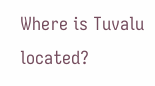Where is Tuvalu located?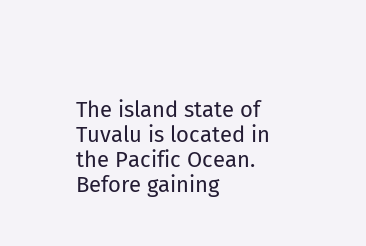The island state of Tuvalu is located in the Pacific Ocean. Before gaining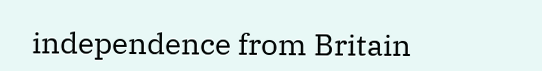independence from Britain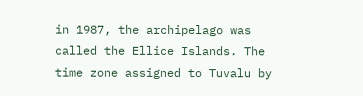in 1987, the archipelago was called the Ellice Islands. The time zone assigned to Tuvalu by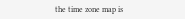the time zone map is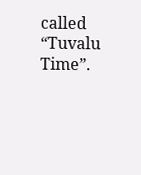called “Tuvalu Time”.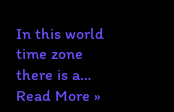In this world time zone there is a… Read More »